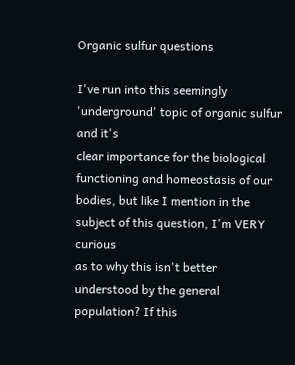Organic sulfur questions

I've run into this seemingly 'underground' topic of organic sulfur and it's
clear importance for the biological functioning and homeostasis of our
bodies, but like I mention in the subject of this question, I'm VERY curious
as to why this isn't better understood by the general population? If this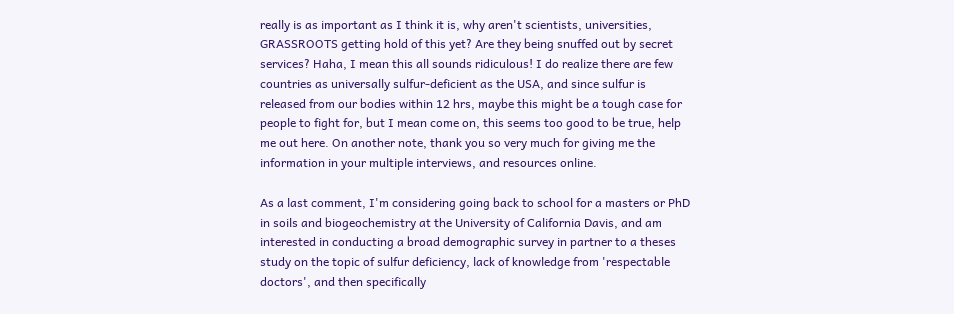really is as important as I think it is, why aren't scientists, universities,
GRASSROOTS getting hold of this yet? Are they being snuffed out by secret
services? Haha, I mean this all sounds ridiculous! I do realize there are few
countries as universally sulfur-deficient as the USA, and since sulfur is
released from our bodies within 12 hrs, maybe this might be a tough case for
people to fight for, but I mean come on, this seems too good to be true, help
me out here. On another note, thank you so very much for giving me the
information in your multiple interviews, and resources online.

As a last comment, I'm considering going back to school for a masters or PhD
in soils and biogeochemistry at the University of California Davis, and am
interested in conducting a broad demographic survey in partner to a theses
study on the topic of sulfur deficiency, lack of knowledge from 'respectable
doctors', and then specifically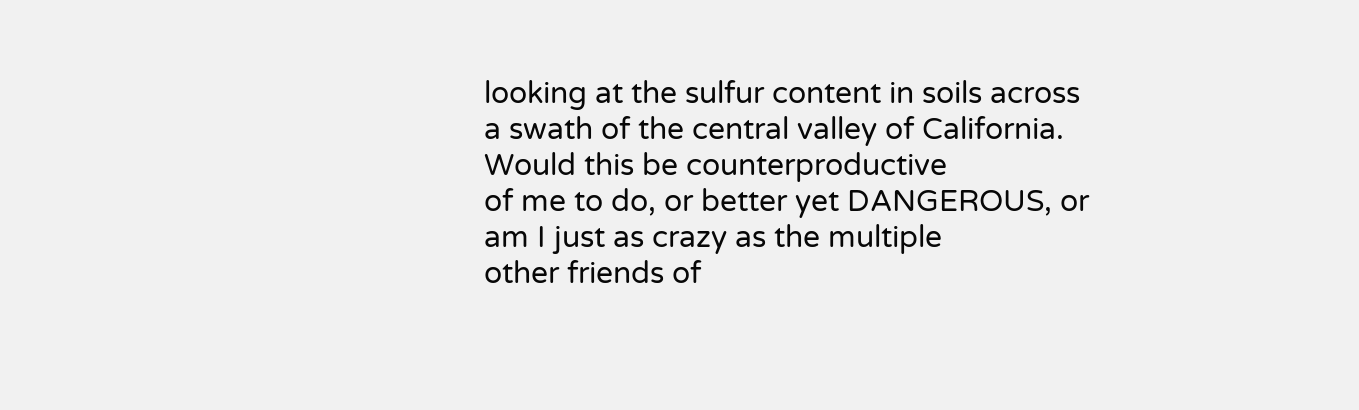looking at the sulfur content in soils across
a swath of the central valley of California. Would this be counterproductive
of me to do, or better yet DANGEROUS, or am I just as crazy as the multiple
other friends of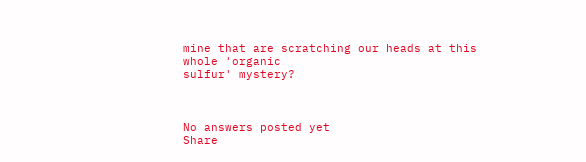mine that are scratching our heads at this whole 'organic
sulfur' mystery?



No answers posted yet
Share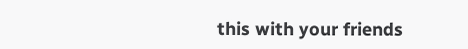this with your friends